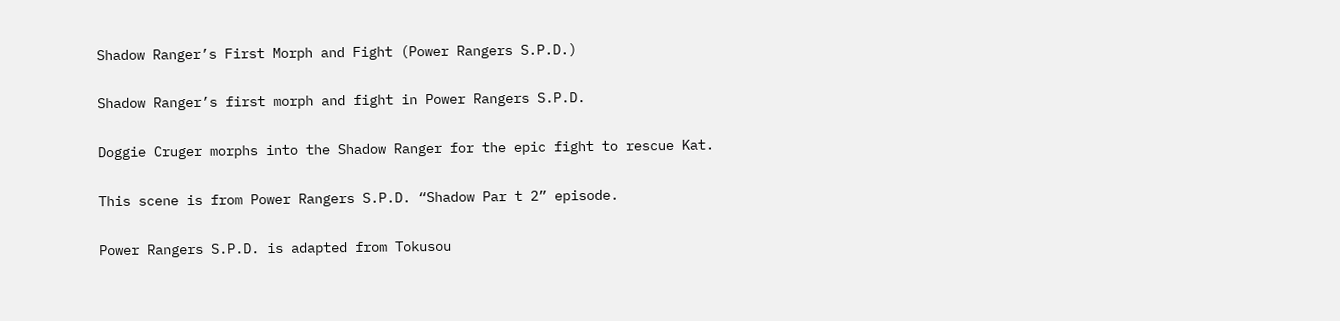Shadow Ranger’s First Morph and Fight (Power Rangers S.P.D.)

Shadow Ranger’s first morph and fight in Power Rangers S.P.D.

Doggie Cruger morphs into the Shadow Ranger for the epic fight to rescue Kat.

This scene is from Power Rangers S.P.D. “Shadow Par t 2” episode.

Power Rangers S.P.D. is adapted from Tokusou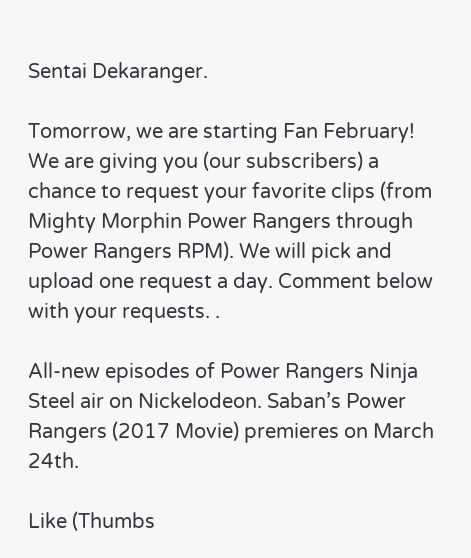Sentai Dekaranger.

Tomorrow, we are starting Fan February! We are giving you (our subscribers) a chance to request your favorite clips (from Mighty Morphin Power Rangers through Power Rangers RPM). We will pick and upload one request a day. Comment below with your requests. .

All-new episodes of Power Rangers Ninja Steel air on Nickelodeon. Saban’s Power Rangers (2017 Movie) premieres on March 24th.

Like (Thumbs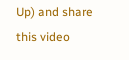Up) and share this video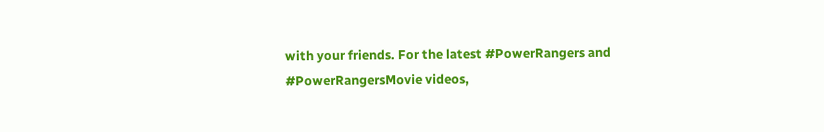with your friends. For the latest #PowerRangers and #PowerRangersMovie videos,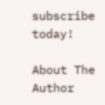subscribe today!

About The Author